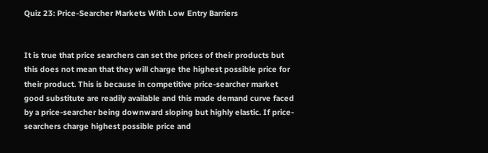Quiz 23: Price-Searcher Markets With Low Entry Barriers


It is true that price searchers can set the prices of their products but this does not mean that they will charge the highest possible price for their product. This is because in competitive price-searcher market good substitute are readily available and this made demand curve faced by a price-searcher being downward sloping but highly elastic. If price-searchers charge highest possible price and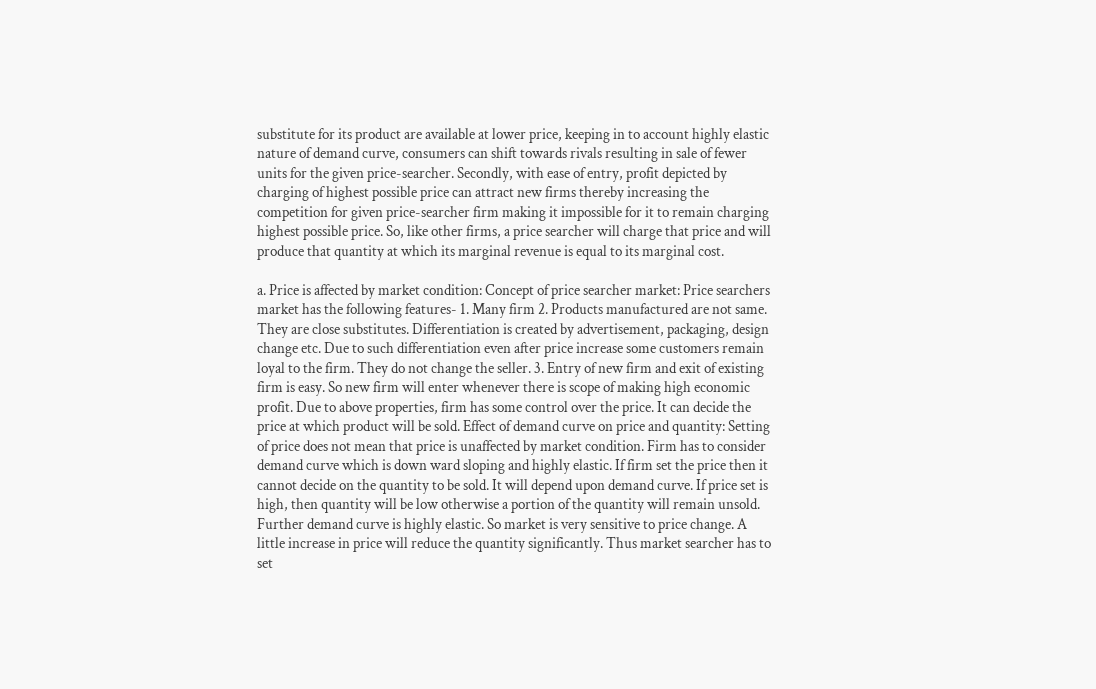substitute for its product are available at lower price, keeping in to account highly elastic nature of demand curve, consumers can shift towards rivals resulting in sale of fewer units for the given price-searcher. Secondly, with ease of entry, profit depicted by charging of highest possible price can attract new firms thereby increasing the competition for given price-searcher firm making it impossible for it to remain charging highest possible price. So, like other firms, a price searcher will charge that price and will produce that quantity at which its marginal revenue is equal to its marginal cost.

a. Price is affected by market condition: Concept of price searcher market: Price searchers market has the following features- 1. Many firm 2. Products manufactured are not same. They are close substitutes. Differentiation is created by advertisement, packaging, design change etc. Due to such differentiation even after price increase some customers remain loyal to the firm. They do not change the seller. 3. Entry of new firm and exit of existing firm is easy. So new firm will enter whenever there is scope of making high economic profit. Due to above properties, firm has some control over the price. It can decide the price at which product will be sold. Effect of demand curve on price and quantity: Setting of price does not mean that price is unaffected by market condition. Firm has to consider demand curve which is down ward sloping and highly elastic. If firm set the price then it cannot decide on the quantity to be sold. It will depend upon demand curve. If price set is high, then quantity will be low otherwise a portion of the quantity will remain unsold. Further demand curve is highly elastic. So market is very sensitive to price change. A little increase in price will reduce the quantity significantly. Thus market searcher has to set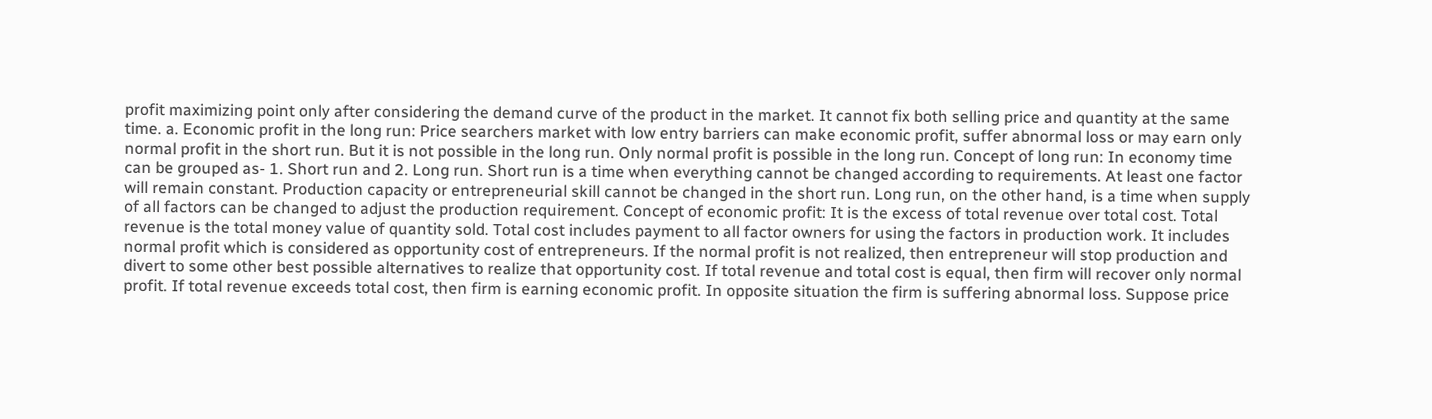profit maximizing point only after considering the demand curve of the product in the market. It cannot fix both selling price and quantity at the same time. a. Economic profit in the long run: Price searchers market with low entry barriers can make economic profit, suffer abnormal loss or may earn only normal profit in the short run. But it is not possible in the long run. Only normal profit is possible in the long run. Concept of long run: In economy time can be grouped as- 1. Short run and 2. Long run. Short run is a time when everything cannot be changed according to requirements. At least one factor will remain constant. Production capacity or entrepreneurial skill cannot be changed in the short run. Long run, on the other hand, is a time when supply of all factors can be changed to adjust the production requirement. Concept of economic profit: It is the excess of total revenue over total cost. Total revenue is the total money value of quantity sold. Total cost includes payment to all factor owners for using the factors in production work. It includes normal profit which is considered as opportunity cost of entrepreneurs. If the normal profit is not realized, then entrepreneur will stop production and divert to some other best possible alternatives to realize that opportunity cost. If total revenue and total cost is equal, then firm will recover only normal profit. If total revenue exceeds total cost, then firm is earning economic profit. In opposite situation the firm is suffering abnormal loss. Suppose price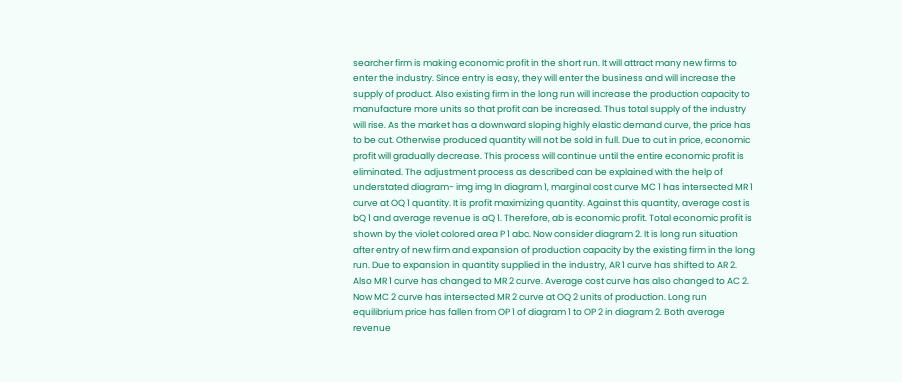searcher firm is making economic profit in the short run. It will attract many new firms to enter the industry. Since entry is easy, they will enter the business and will increase the supply of product. Also existing firm in the long run will increase the production capacity to manufacture more units so that profit can be increased. Thus total supply of the industry will rise. As the market has a downward sloping highly elastic demand curve, the price has to be cut. Otherwise produced quantity will not be sold in full. Due to cut in price, economic profit will gradually decrease. This process will continue until the entire economic profit is eliminated. The adjustment process as described can be explained with the help of understated diagram- img img In diagram 1, marginal cost curve MC 1 has intersected MR 1 curve at OQ 1 quantity. It is profit maximizing quantity. Against this quantity, average cost is bQ 1 and average revenue is aQ 1. Therefore, ab is economic profit. Total economic profit is shown by the violet colored area P 1 abc. Now consider diagram 2. It is long run situation after entry of new firm and expansion of production capacity by the existing firm in the long run. Due to expansion in quantity supplied in the industry, AR 1 curve has shifted to AR 2. Also MR 1 curve has changed to MR 2 curve. Average cost curve has also changed to AC 2. Now MC 2 curve has intersected MR 2 curve at OQ 2 units of production. Long run equilibrium price has fallen from OP 1 of diagram 1 to OP 2 in diagram 2. Both average revenue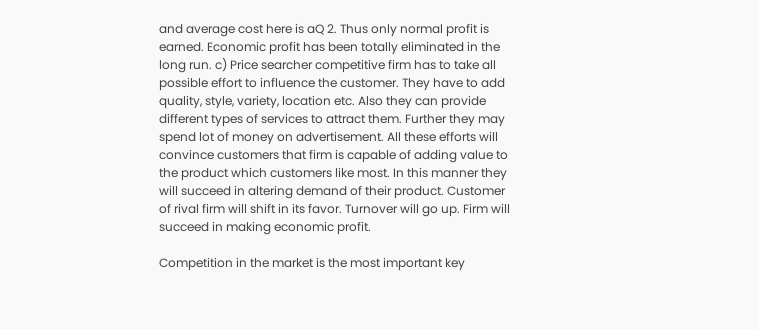and average cost here is aQ 2. Thus only normal profit is earned. Economic profit has been totally eliminated in the long run. c) Price searcher competitive firm has to take all possible effort to influence the customer. They have to add quality, style, variety, location etc. Also they can provide different types of services to attract them. Further they may spend lot of money on advertisement. All these efforts will convince customers that firm is capable of adding value to the product which customers like most. In this manner they will succeed in altering demand of their product. Customer of rival firm will shift in its favor. Turnover will go up. Firm will succeed in making economic profit.

Competition in the market is the most important key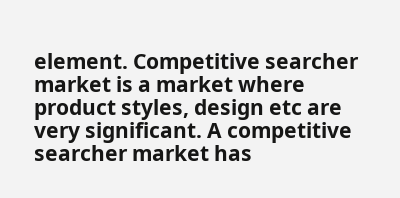element. Competitive searcher market is a market where product styles, design etc are very significant. A competitive searcher market has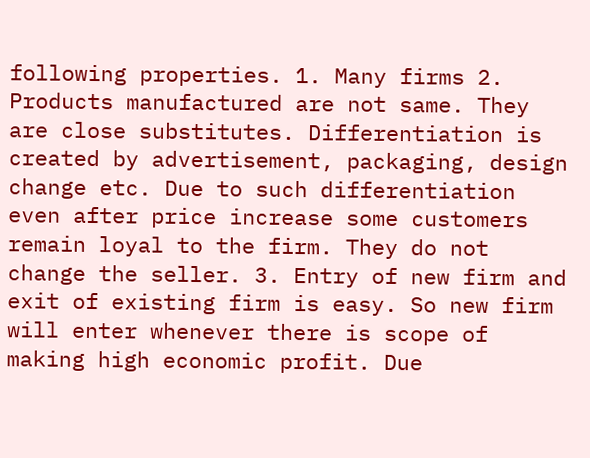following properties. 1. Many firms 2. Products manufactured are not same. They are close substitutes. Differentiation is created by advertisement, packaging, design change etc. Due to such differentiation even after price increase some customers remain loyal to the firm. They do not change the seller. 3. Entry of new firm and exit of existing firm is easy. So new firm will enter whenever there is scope of making high economic profit. Due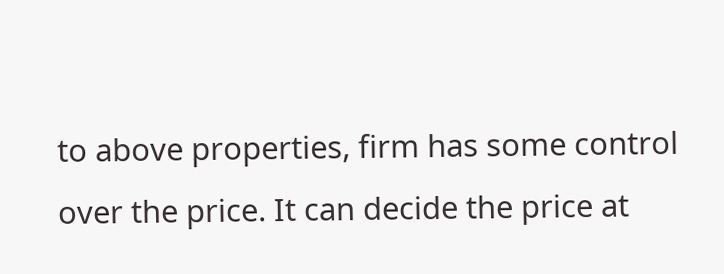to above properties, firm has some control over the price. It can decide the price at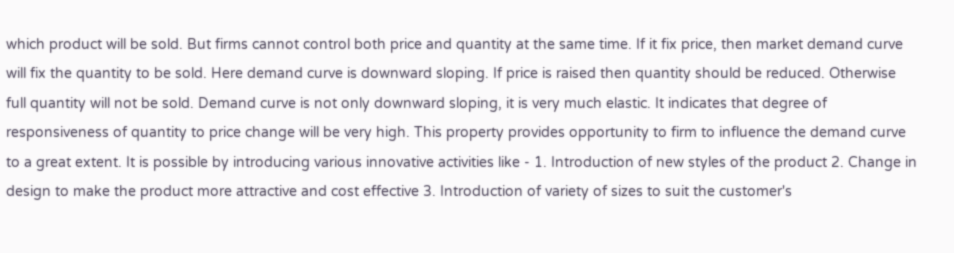which product will be sold. But firms cannot control both price and quantity at the same time. If it fix price, then market demand curve will fix the quantity to be sold. Here demand curve is downward sloping. If price is raised then quantity should be reduced. Otherwise full quantity will not be sold. Demand curve is not only downward sloping, it is very much elastic. It indicates that degree of responsiveness of quantity to price change will be very high. This property provides opportunity to firm to influence the demand curve to a great extent. It is possible by introducing various innovative activities like - 1. Introduction of new styles of the product 2. Change in design to make the product more attractive and cost effective 3. Introduction of variety of sizes to suit the customer's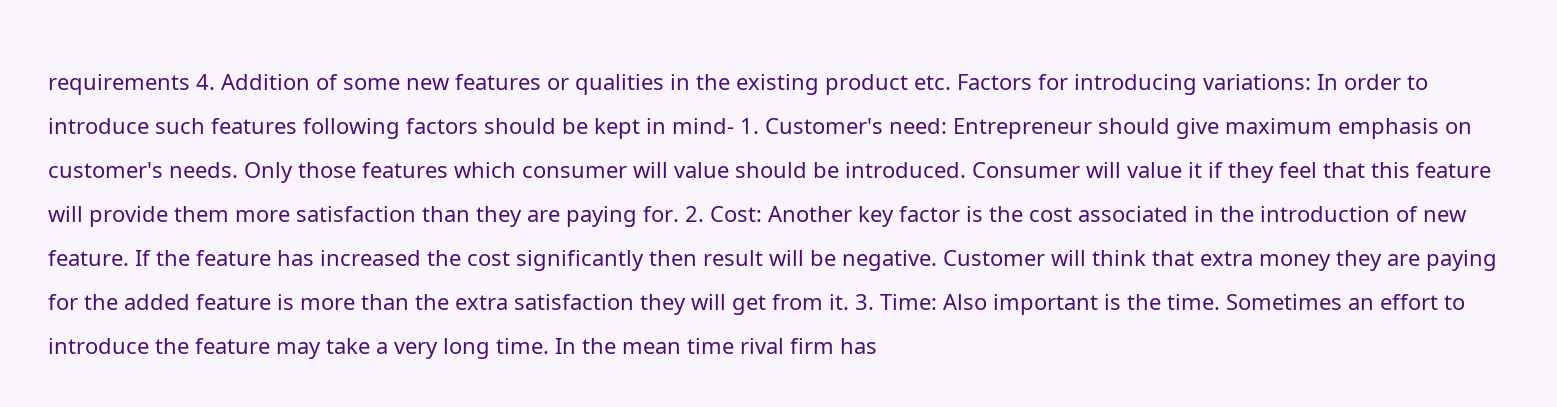requirements 4. Addition of some new features or qualities in the existing product etc. Factors for introducing variations: In order to introduce such features following factors should be kept in mind- 1. Customer's need: Entrepreneur should give maximum emphasis on customer's needs. Only those features which consumer will value should be introduced. Consumer will value it if they feel that this feature will provide them more satisfaction than they are paying for. 2. Cost: Another key factor is the cost associated in the introduction of new feature. If the feature has increased the cost significantly then result will be negative. Customer will think that extra money they are paying for the added feature is more than the extra satisfaction they will get from it. 3. Time: Also important is the time. Sometimes an effort to introduce the feature may take a very long time. In the mean time rival firm has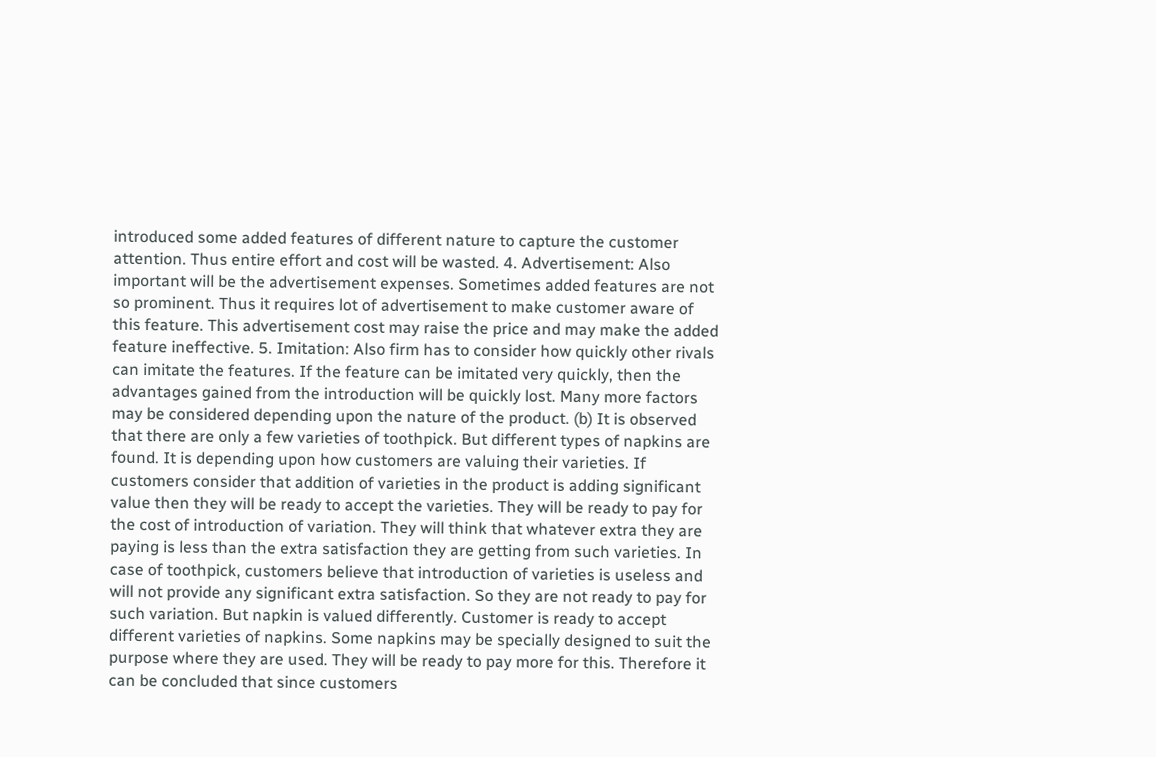introduced some added features of different nature to capture the customer attention. Thus entire effort and cost will be wasted. 4. Advertisement: Also important will be the advertisement expenses. Sometimes added features are not so prominent. Thus it requires lot of advertisement to make customer aware of this feature. This advertisement cost may raise the price and may make the added feature ineffective. 5. Imitation: Also firm has to consider how quickly other rivals can imitate the features. If the feature can be imitated very quickly, then the advantages gained from the introduction will be quickly lost. Many more factors may be considered depending upon the nature of the product. (b) It is observed that there are only a few varieties of toothpick. But different types of napkins are found. It is depending upon how customers are valuing their varieties. If customers consider that addition of varieties in the product is adding significant value then they will be ready to accept the varieties. They will be ready to pay for the cost of introduction of variation. They will think that whatever extra they are paying is less than the extra satisfaction they are getting from such varieties. In case of toothpick, customers believe that introduction of varieties is useless and will not provide any significant extra satisfaction. So they are not ready to pay for such variation. But napkin is valued differently. Customer is ready to accept different varieties of napkins. Some napkins may be specially designed to suit the purpose where they are used. They will be ready to pay more for this. Therefore it can be concluded that since customers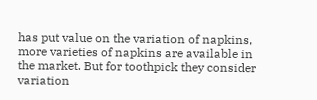has put value on the variation of napkins, more varieties of napkins are available in the market. But for toothpick they consider variation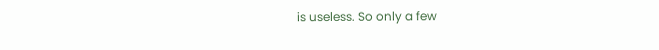is useless. So only a few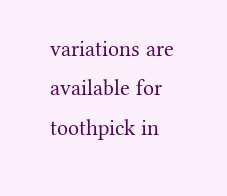variations are available for toothpick in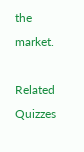the market.

Related Quizzes